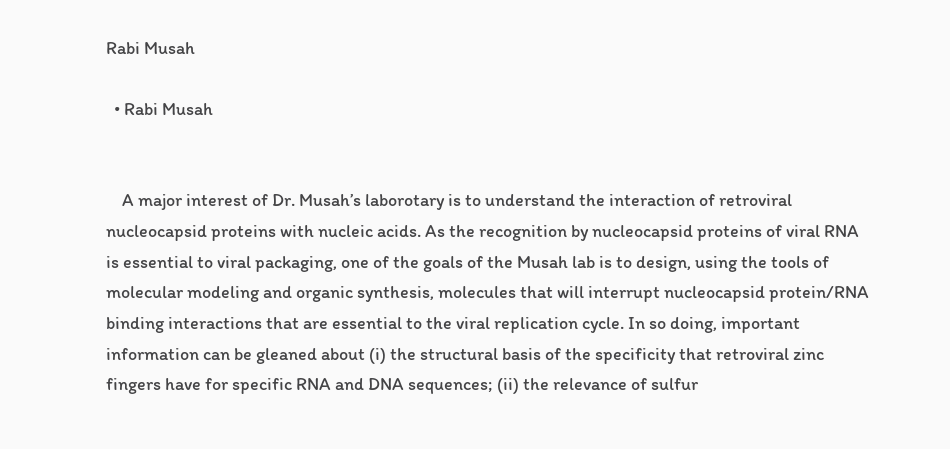Rabi Musah

  • Rabi Musah


    A major interest of Dr. Musah’s laborotary is to understand the interaction of retroviral nucleocapsid proteins with nucleic acids. As the recognition by nucleocapsid proteins of viral RNA is essential to viral packaging, one of the goals of the Musah lab is to design, using the tools of molecular modeling and organic synthesis, molecules that will interrupt nucleocapsid protein/RNA binding interactions that are essential to the viral replication cycle. In so doing, important information can be gleaned about (i) the structural basis of the specificity that retroviral zinc fingers have for specific RNA and DNA sequences; (ii) the relevance of sulfur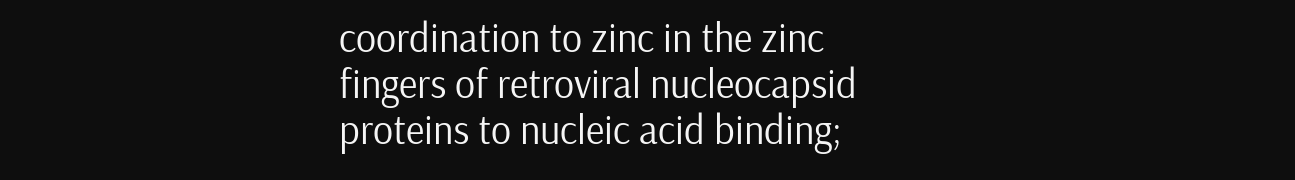coordination to zinc in the zinc fingers of retroviral nucleocapsid proteins to nucleic acid binding;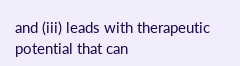and (iii) leads with therapeutic potential that can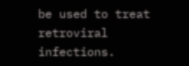be used to treat retroviral infections.